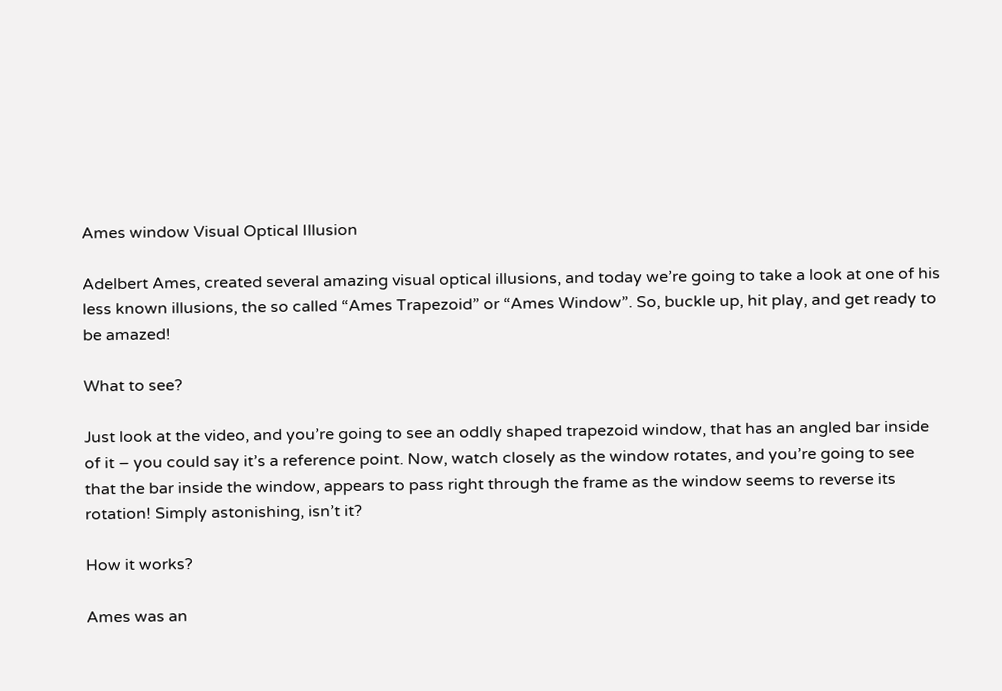Ames window Visual Optical Illusion

Adelbert Ames, created several amazing visual optical illusions, and today we’re going to take a look at one of his less known illusions, the so called “Ames Trapezoid” or “Ames Window”. So, buckle up, hit play, and get ready to be amazed!

What to see?

Just look at the video, and you’re going to see an oddly shaped trapezoid window, that has an angled bar inside of it – you could say it’s a reference point. Now, watch closely as the window rotates, and you’re going to see that the bar inside the window, appears to pass right through the frame as the window seems to reverse its rotation! Simply astonishing, isn’t it?

How it works?

Ames was an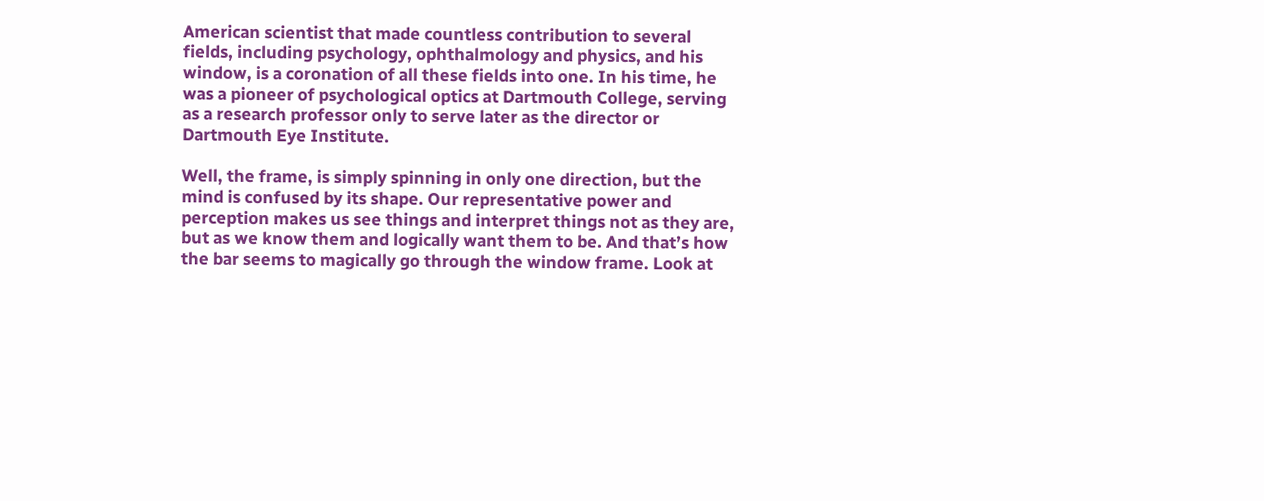American scientist that made countless contribution to several fields, including psychology, ophthalmology and physics, and his window, is a coronation of all these fields into one. In his time, he was a pioneer of psychological optics at Dartmouth College, serving as a research professor only to serve later as the director or Dartmouth Eye Institute.

Well, the frame, is simply spinning in only one direction, but the mind is confused by its shape. Our representative power and perception makes us see things and interpret things not as they are, but as we know them and logically want them to be. And that’s how the bar seems to magically go through the window frame. Look at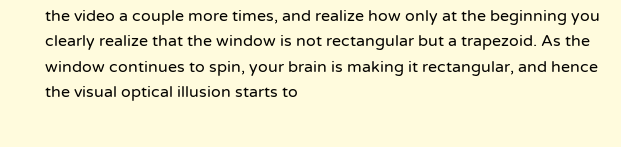the video a couple more times, and realize how only at the beginning you clearly realize that the window is not rectangular but a trapezoid. As the window continues to spin, your brain is making it rectangular, and hence the visual optical illusion starts to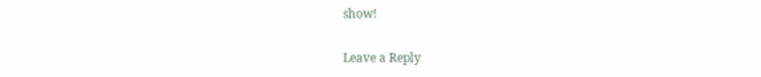show!

Leave a Reply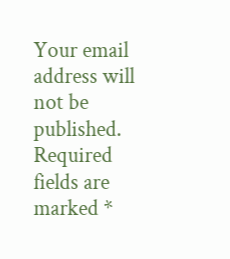Your email address will not be published. Required fields are marked *